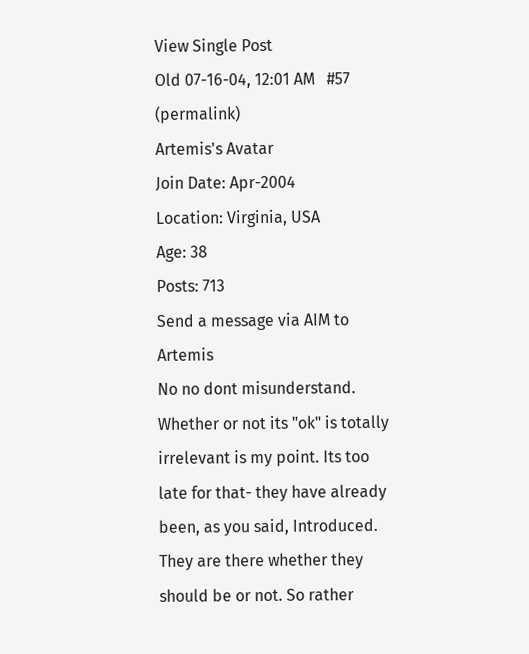View Single Post
Old 07-16-04, 12:01 AM   #57 (permalink)
Artemis's Avatar
Join Date: Apr-2004
Location: Virginia, USA
Age: 38
Posts: 713
Send a message via AIM to Artemis
No no dont misunderstand. Whether or not its "ok" is totally irrelevant is my point. Its too late for that- they have already been, as you said, Introduced. They are there whether they should be or not. So rather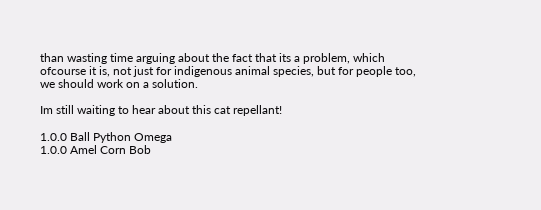than wasting time arguing about the fact that its a problem, which ofcourse it is, not just for indigenous animal species, but for people too, we should work on a solution.

Im still waiting to hear about this cat repellant!

1.0.0 Ball Python Omega
1.0.0 Amel Corn Bob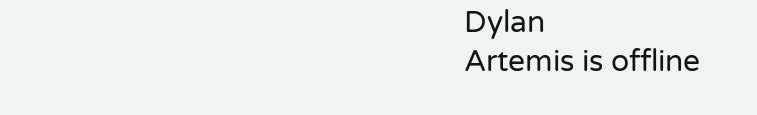Dylan
Artemis is offline